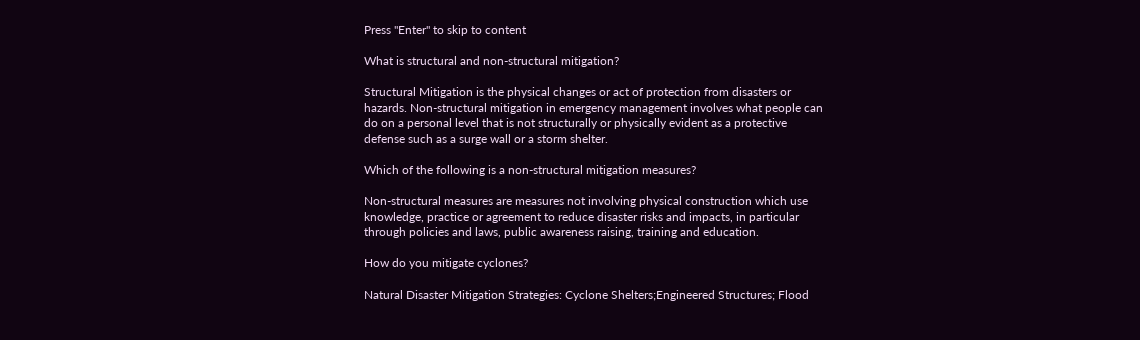Press "Enter" to skip to content

What is structural and non-structural mitigation?

Structural Mitigation is the physical changes or act of protection from disasters or hazards. Non-structural mitigation in emergency management involves what people can do on a personal level that is not structurally or physically evident as a protective defense such as a surge wall or a storm shelter.

Which of the following is a non-structural mitigation measures?

Non-structural measures are measures not involving physical construction which use knowledge, practice or agreement to reduce disaster risks and impacts, in particular through policies and laws, public awareness raising, training and education.

How do you mitigate cyclones?

Natural Disaster Mitigation Strategies: Cyclone Shelters;Engineered Structures; Flood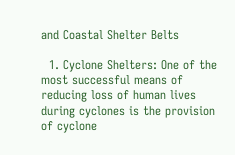and Coastal Shelter Belts

  1. Cyclone Shelters: One of the most successful means of reducing loss of human lives during cyclones is the provision of cyclone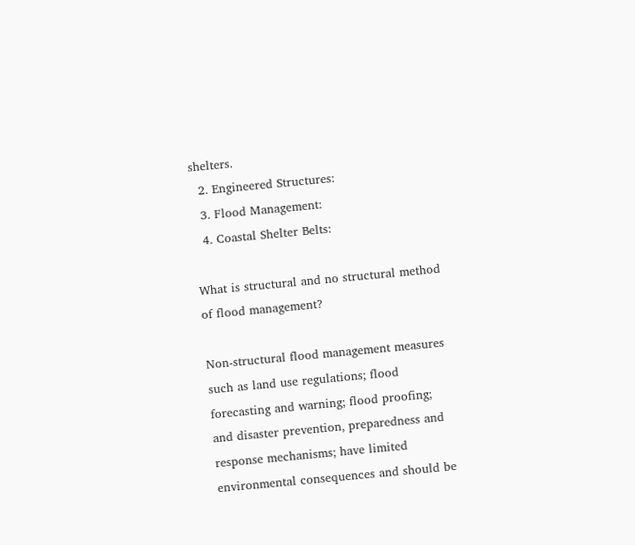shelters.
  2. Engineered Structures:
  3. Flood Management:
  4. Coastal Shelter Belts:

What is structural and no structural method of flood management?

Non-structural flood management measures such as land use regulations; flood forecasting and warning; flood proofing; and disaster prevention, preparedness and response mechanisms; have limited environmental consequences and should be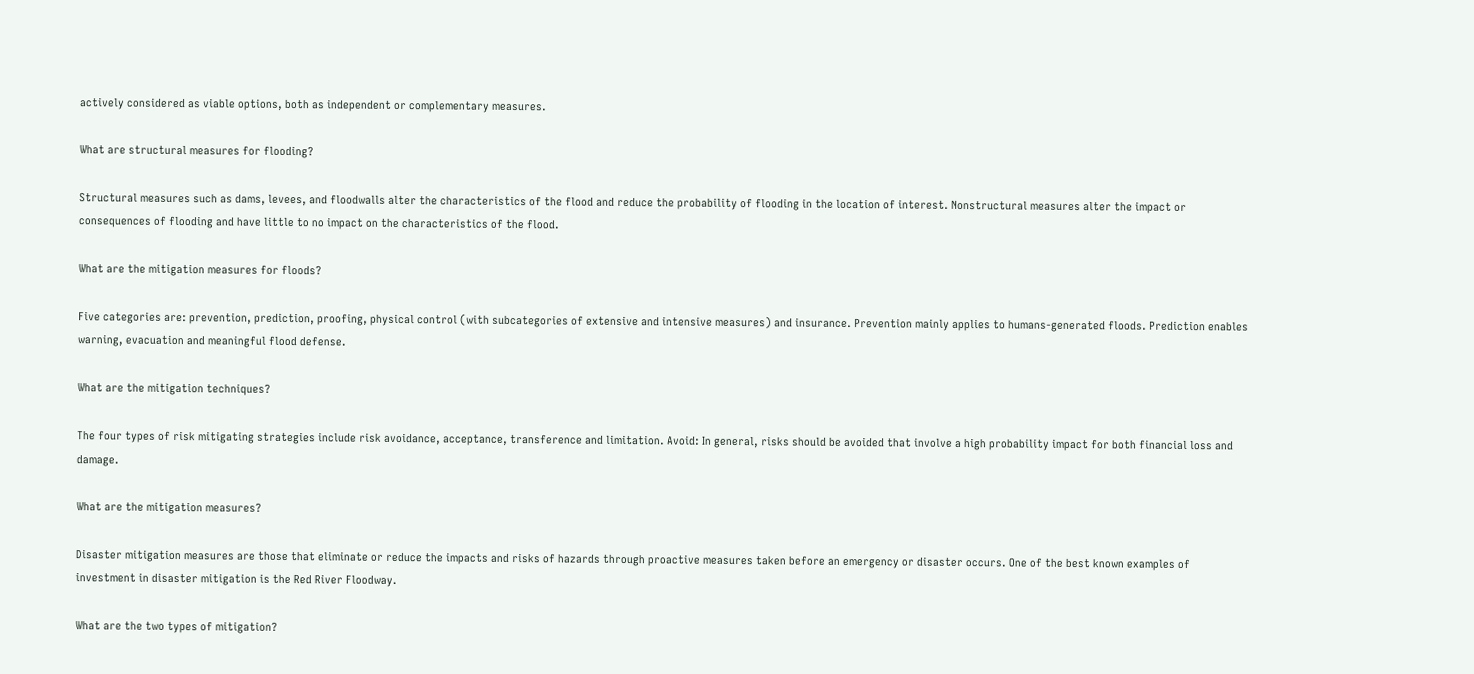actively considered as viable options, both as independent or complementary measures.

What are structural measures for flooding?

Structural measures such as dams, levees, and floodwalls alter the characteristics of the flood and reduce the probability of flooding in the location of interest. Nonstructural measures alter the impact or consequences of flooding and have little to no impact on the characteristics of the flood.

What are the mitigation measures for floods?

Five categories are: prevention, prediction, proofing, physical control (with subcategories of extensive and intensive measures) and insurance. Prevention mainly applies to humans-generated floods. Prediction enables warning, evacuation and meaningful flood defense.

What are the mitigation techniques?

The four types of risk mitigating strategies include risk avoidance, acceptance, transference and limitation. Avoid: In general, risks should be avoided that involve a high probability impact for both financial loss and damage.

What are the mitigation measures?

Disaster mitigation measures are those that eliminate or reduce the impacts and risks of hazards through proactive measures taken before an emergency or disaster occurs. One of the best known examples of investment in disaster mitigation is the Red River Floodway.

What are the two types of mitigation?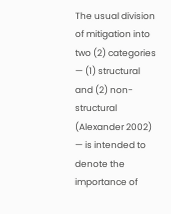The usual division of mitigation into two (2) categories — (1) structural and (2) non-structural (Alexander 2002) — is intended to denote the importance of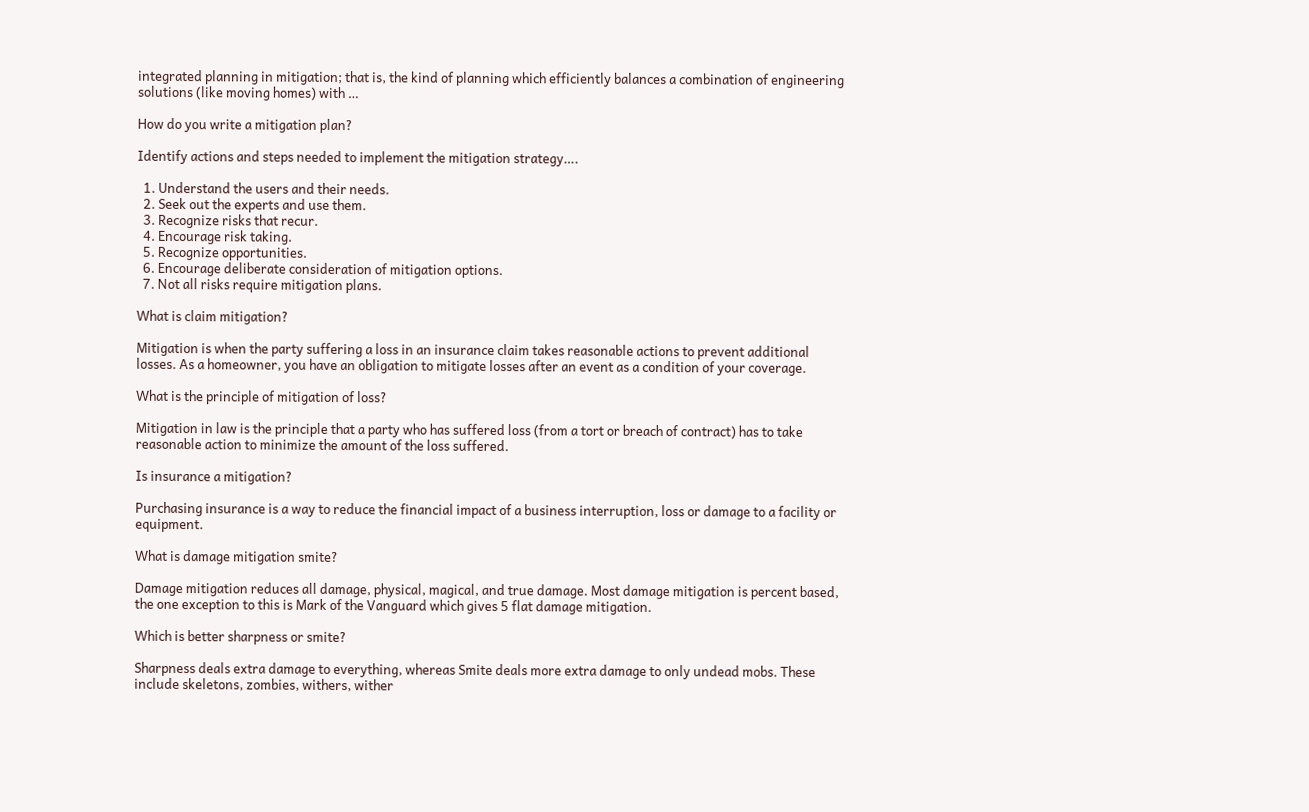integrated planning in mitigation; that is, the kind of planning which efficiently balances a combination of engineering solutions (like moving homes) with …

How do you write a mitigation plan?

Identify actions and steps needed to implement the mitigation strategy….

  1. Understand the users and their needs.
  2. Seek out the experts and use them.
  3. Recognize risks that recur.
  4. Encourage risk taking.
  5. Recognize opportunities.
  6. Encourage deliberate consideration of mitigation options.
  7. Not all risks require mitigation plans.

What is claim mitigation?

Mitigation is when the party suffering a loss in an insurance claim takes reasonable actions to prevent additional losses. As a homeowner, you have an obligation to mitigate losses after an event as a condition of your coverage.

What is the principle of mitigation of loss?

Mitigation in law is the principle that a party who has suffered loss (from a tort or breach of contract) has to take reasonable action to minimize the amount of the loss suffered.

Is insurance a mitigation?

Purchasing insurance is a way to reduce the financial impact of a business interruption, loss or damage to a facility or equipment.

What is damage mitigation smite?

Damage mitigation reduces all damage, physical, magical, and true damage. Most damage mitigation is percent based, the one exception to this is Mark of the Vanguard which gives 5 flat damage mitigation.

Which is better sharpness or smite?

Sharpness deals extra damage to everything, whereas Smite deals more extra damage to only undead mobs. These include skeletons, zombies, withers, wither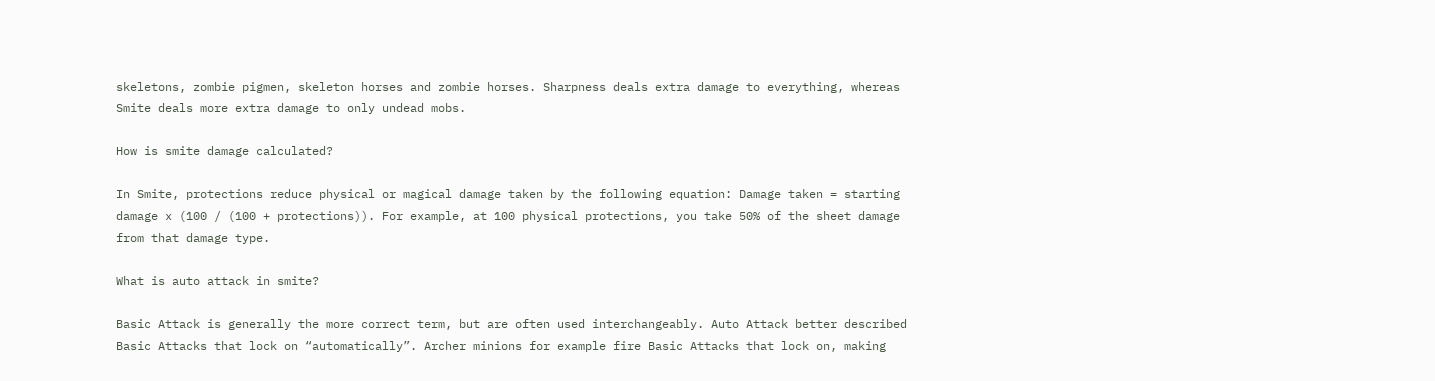skeletons, zombie pigmen, skeleton horses and zombie horses. Sharpness deals extra damage to everything, whereas Smite deals more extra damage to only undead mobs.

How is smite damage calculated?

In Smite, protections reduce physical or magical damage taken by the following equation: Damage taken = starting damage x (100 / (100 + protections)). For example, at 100 physical protections, you take 50% of the sheet damage from that damage type.

What is auto attack in smite?

Basic Attack is generally the more correct term, but are often used interchangeably. Auto Attack better described Basic Attacks that lock on “automatically”. Archer minions for example fire Basic Attacks that lock on, making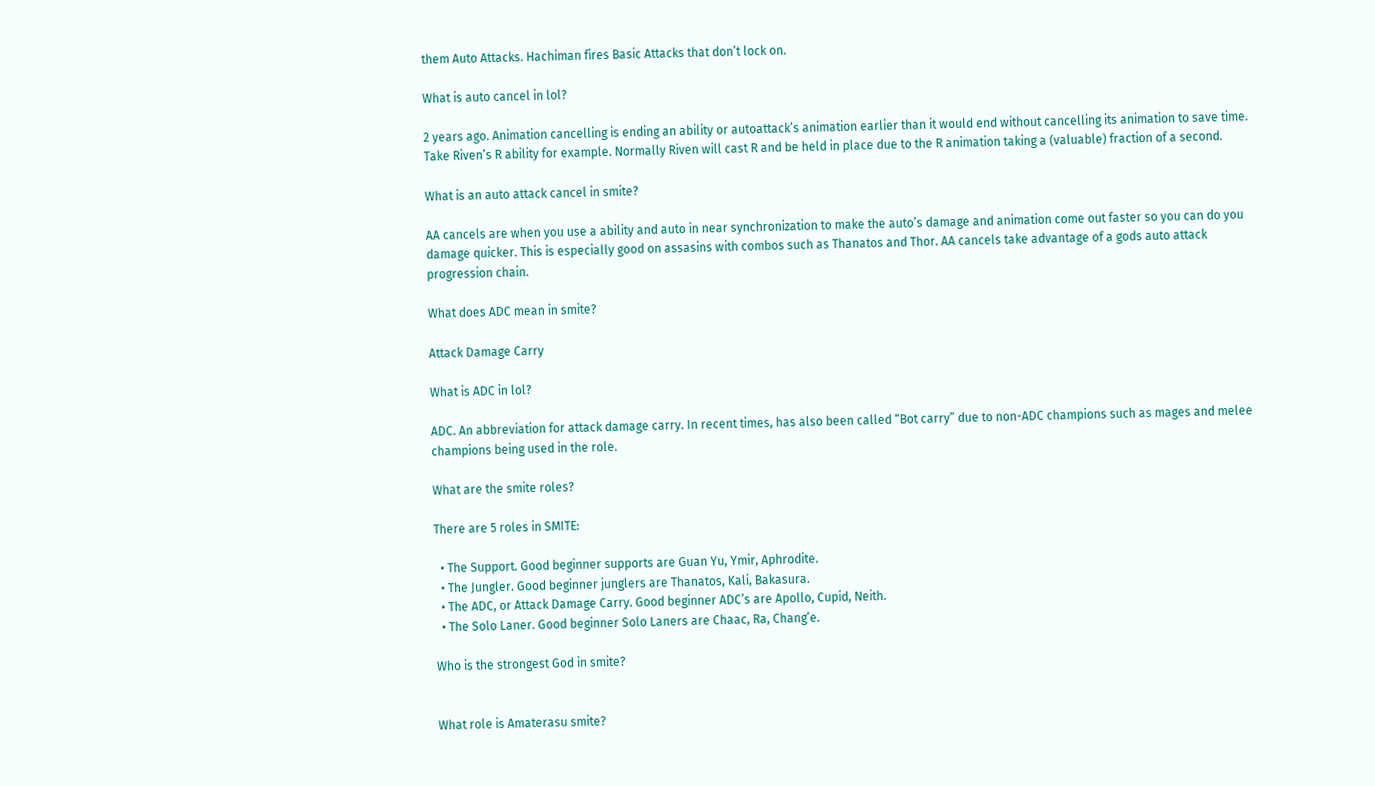them Auto Attacks. Hachiman fires Basic Attacks that don’t lock on.

What is auto cancel in lol?

2 years ago. Animation cancelling is ending an ability or autoattack’s animation earlier than it would end without cancelling its animation to save time. Take Riven’s R ability for example. Normally Riven will cast R and be held in place due to the R animation taking a (valuable) fraction of a second.

What is an auto attack cancel in smite?

AA cancels are when you use a ability and auto in near synchronization to make the auto’s damage and animation come out faster so you can do you damage quicker. This is especially good on assasins with combos such as Thanatos and Thor. AA cancels take advantage of a gods auto attack progression chain.

What does ADC mean in smite?

Attack Damage Carry

What is ADC in lol?

ADC. An abbreviation for attack damage carry. In recent times, has also been called “Bot carry” due to non-ADC champions such as mages and melee champions being used in the role.

What are the smite roles?

There are 5 roles in SMITE:

  • The Support. Good beginner supports are Guan Yu, Ymir, Aphrodite.
  • The Jungler. Good beginner junglers are Thanatos, Kali, Bakasura.
  • The ADC, or Attack Damage Carry. Good beginner ADC’s are Apollo, Cupid, Neith.
  • The Solo Laner. Good beginner Solo Laners are Chaac, Ra, Chang’e.

Who is the strongest God in smite?


What role is Amaterasu smite?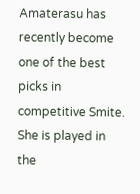Amaterasu has recently become one of the best picks in competitive Smite. She is played in the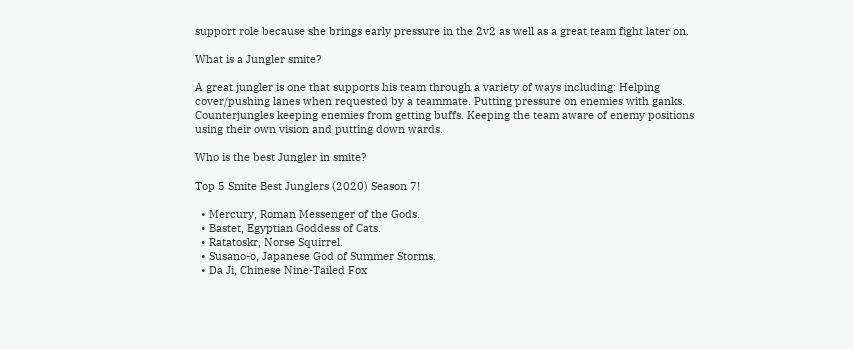support role because she brings early pressure in the 2v2 as well as a great team fight later on.

What is a Jungler smite?

A great jungler is one that supports his team through a variety of ways including: Helping cover/pushing lanes when requested by a teammate. Putting pressure on enemies with ganks. Counterjungles keeping enemies from getting buffs. Keeping the team aware of enemy positions using their own vision and putting down wards.

Who is the best Jungler in smite?

Top 5 Smite Best Junglers (2020) Season 7!

  • Mercury, Roman Messenger of the Gods.
  • Bastet, Egyptian Goddess of Cats.
  • Ratatoskr, Norse Squirrel.
  • Susano-o, Japanese God of Summer Storms.
  • Da Ji, Chinese Nine-Tailed Fox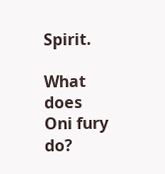Spirit.

What does Oni fury do?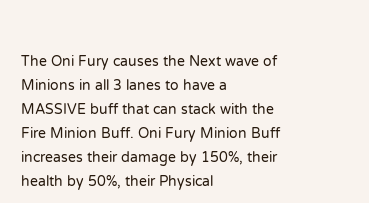The Oni Fury causes the Next wave of Minions in all 3 lanes to have a MASSIVE buff that can stack with the Fire Minion Buff. Oni Fury Minion Buff increases their damage by 150%, their health by 50%, their Physical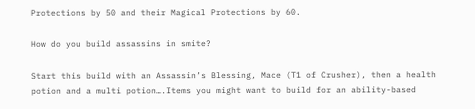Protections by 50 and their Magical Protections by 60.

How do you build assassins in smite?

Start this build with an Assassin’s Blessing, Mace (T1 of Crusher), then a health potion and a multi potion….Items you might want to build for an ability-based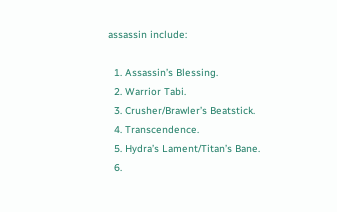assassin include:

  1. Assassin’s Blessing.
  2. Warrior Tabi.
  3. Crusher/Brawler’s Beatstick.
  4. Transcendence.
  5. Hydra’s Lament/Titan’s Bane.
  6.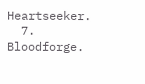Heartseeker.
  7. Bloodforge.